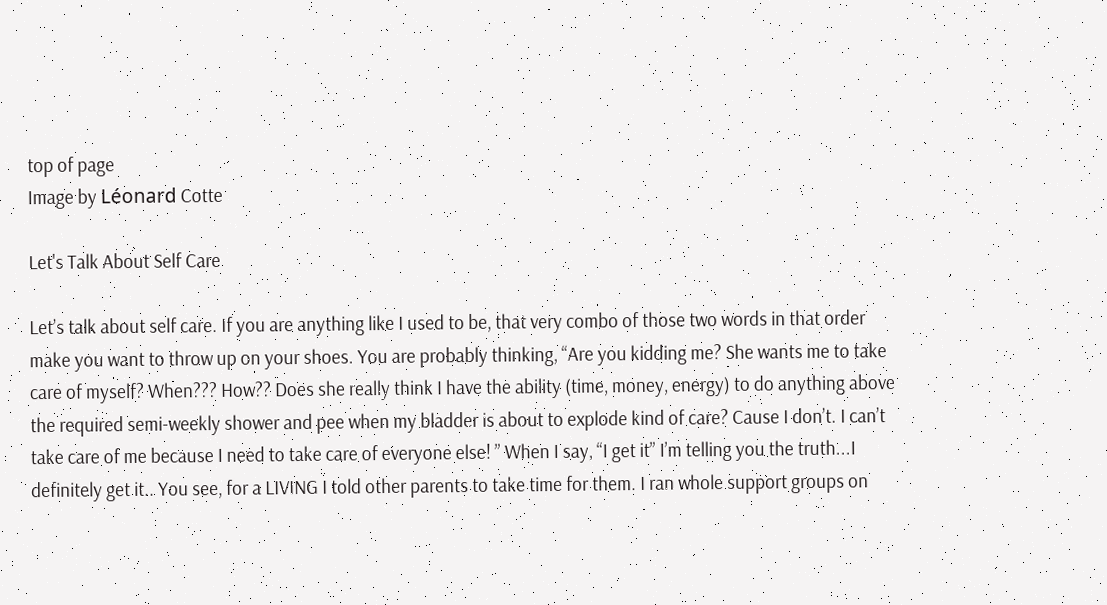top of page
Image by Léonard Cotte

Let's Talk About Self Care

Let’s talk about self care. If you are anything like I used to be, that very combo of those two words in that order make you want to throw up on your shoes. You are probably thinking, “Are you kidding me? She wants me to take care of myself? When??? How?? Does she really think I have the ability (time, money, energy) to do anything above the required semi-weekly shower and pee when my bladder is about to explode kind of care? Cause I don’t. I can’t take care of me because I need to take care of everyone else! ” When I say, “I get it” I’m telling you the truth...I definitely get it.. You see, for a LIVING I told other parents to take time for them. I ran whole support groups on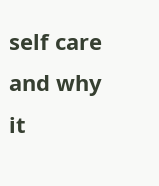self care and why it